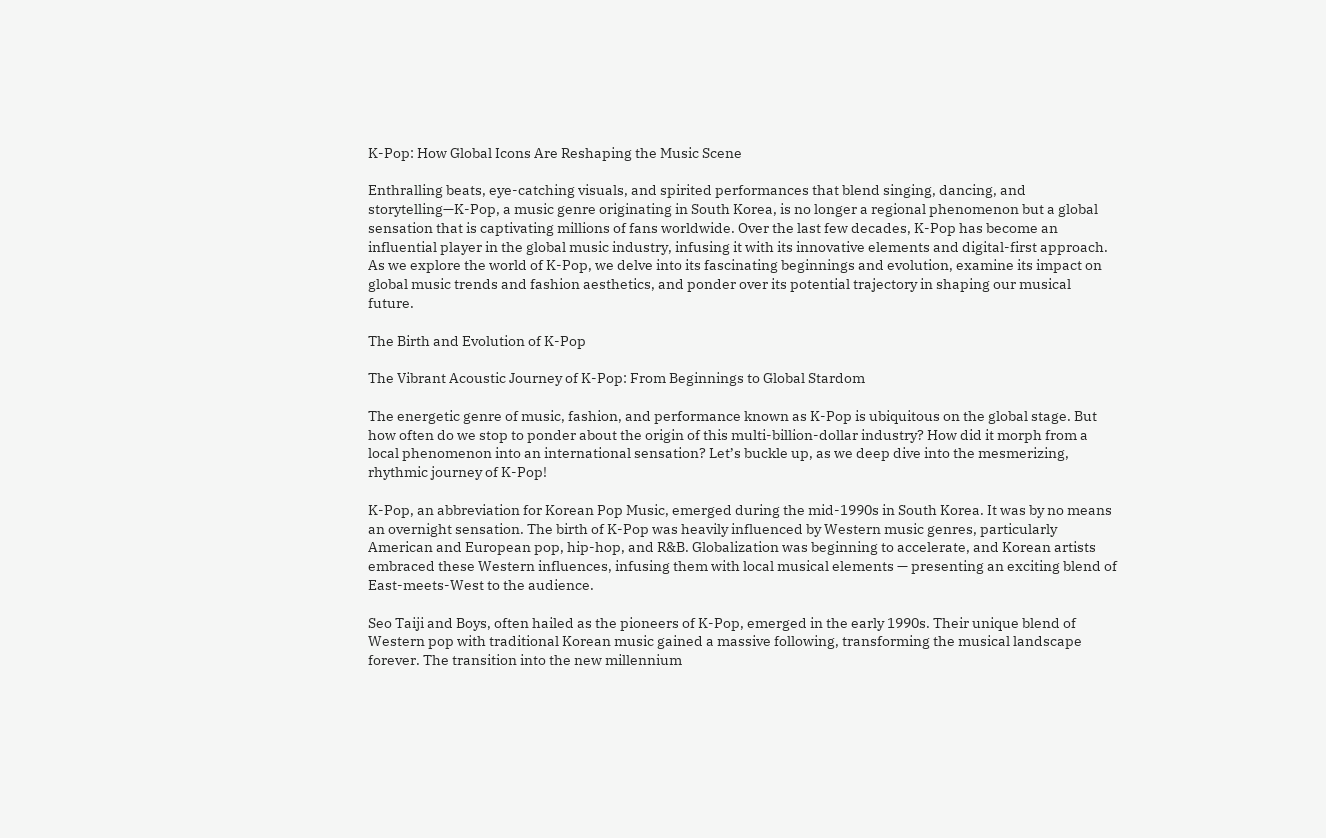K-Pop: How Global Icons Are Reshaping the Music Scene

Enthralling beats, eye-catching visuals, and spirited performances that blend singing, dancing, and storytelling—K-Pop, a music genre originating in South Korea, is no longer a regional phenomenon but a global sensation that is captivating millions of fans worldwide. Over the last few decades, K-Pop has become an influential player in the global music industry, infusing it with its innovative elements and digital-first approach. As we explore the world of K-Pop, we delve into its fascinating beginnings and evolution, examine its impact on global music trends and fashion aesthetics, and ponder over its potential trajectory in shaping our musical future.

The Birth and Evolution of K-Pop

The Vibrant Acoustic Journey of K-Pop: From Beginnings to Global Stardom

The energetic genre of music, fashion, and performance known as K-Pop is ubiquitous on the global stage. But how often do we stop to ponder about the origin of this multi-billion-dollar industry? How did it morph from a local phenomenon into an international sensation? Let’s buckle up, as we deep dive into the mesmerizing, rhythmic journey of K-Pop!

K-Pop, an abbreviation for Korean Pop Music, emerged during the mid-1990s in South Korea. It was by no means an overnight sensation. The birth of K-Pop was heavily influenced by Western music genres, particularly American and European pop, hip-hop, and R&B. Globalization was beginning to accelerate, and Korean artists embraced these Western influences, infusing them with local musical elements — presenting an exciting blend of East-meets-West to the audience.

Seo Taiji and Boys, often hailed as the pioneers of K-Pop, emerged in the early 1990s. Their unique blend of Western pop with traditional Korean music gained a massive following, transforming the musical landscape forever. The transition into the new millennium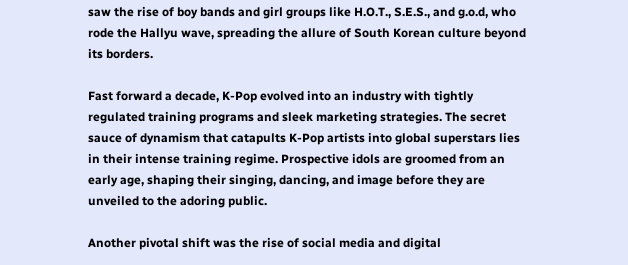saw the rise of boy bands and girl groups like H.O.T., S.E.S., and g.o.d, who rode the Hallyu wave, spreading the allure of South Korean culture beyond its borders.

Fast forward a decade, K-Pop evolved into an industry with tightly regulated training programs and sleek marketing strategies. The secret sauce of dynamism that catapults K-Pop artists into global superstars lies in their intense training regime. Prospective idols are groomed from an early age, shaping their singing, dancing, and image before they are unveiled to the adoring public.

Another pivotal shift was the rise of social media and digital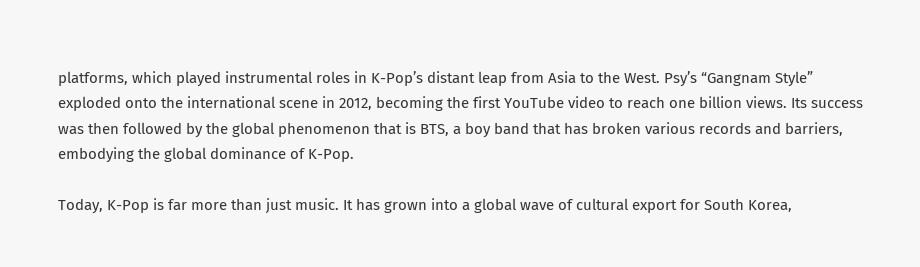platforms, which played instrumental roles in K-Pop’s distant leap from Asia to the West. Psy’s “Gangnam Style” exploded onto the international scene in 2012, becoming the first YouTube video to reach one billion views. Its success was then followed by the global phenomenon that is BTS, a boy band that has broken various records and barriers, embodying the global dominance of K-Pop.

Today, K-Pop is far more than just music. It has grown into a global wave of cultural export for South Korea,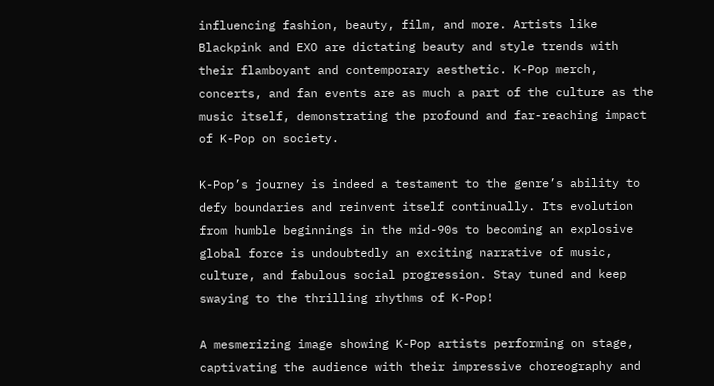influencing fashion, beauty, film, and more. Artists like Blackpink and EXO are dictating beauty and style trends with their flamboyant and contemporary aesthetic. K-Pop merch, concerts, and fan events are as much a part of the culture as the music itself, demonstrating the profound and far-reaching impact of K-Pop on society.

K-Pop’s journey is indeed a testament to the genre’s ability to defy boundaries and reinvent itself continually. Its evolution from humble beginnings in the mid-90s to becoming an explosive global force is undoubtedly an exciting narrative of music, culture, and fabulous social progression. Stay tuned and keep swaying to the thrilling rhythms of K-Pop!

A mesmerizing image showing K-Pop artists performing on stage, captivating the audience with their impressive choreography and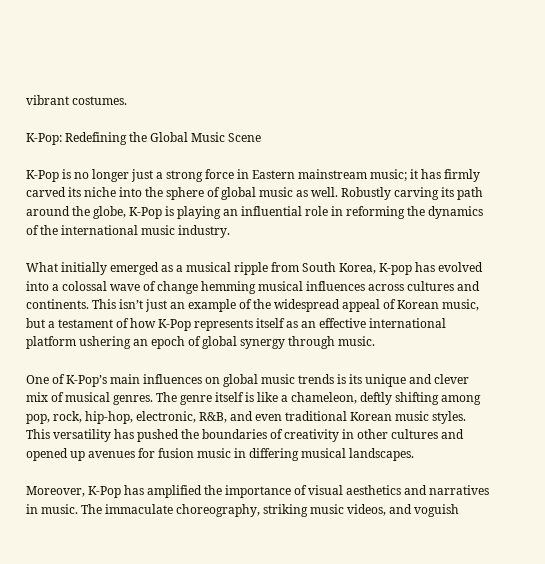vibrant costumes.

K-Pop: Redefining the Global Music Scene

K-Pop is no longer just a strong force in Eastern mainstream music; it has firmly carved its niche into the sphere of global music as well. Robustly carving its path around the globe, K-Pop is playing an influential role in reforming the dynamics of the international music industry.

What initially emerged as a musical ripple from South Korea, K-pop has evolved into a colossal wave of change hemming musical influences across cultures and continents. This isn’t just an example of the widespread appeal of Korean music, but a testament of how K-Pop represents itself as an effective international platform ushering an epoch of global synergy through music.

One of K-Pop’s main influences on global music trends is its unique and clever mix of musical genres. The genre itself is like a chameleon, deftly shifting among pop, rock, hip-hop, electronic, R&B, and even traditional Korean music styles. This versatility has pushed the boundaries of creativity in other cultures and opened up avenues for fusion music in differing musical landscapes.

Moreover, K-Pop has amplified the importance of visual aesthetics and narratives in music. The immaculate choreography, striking music videos, and voguish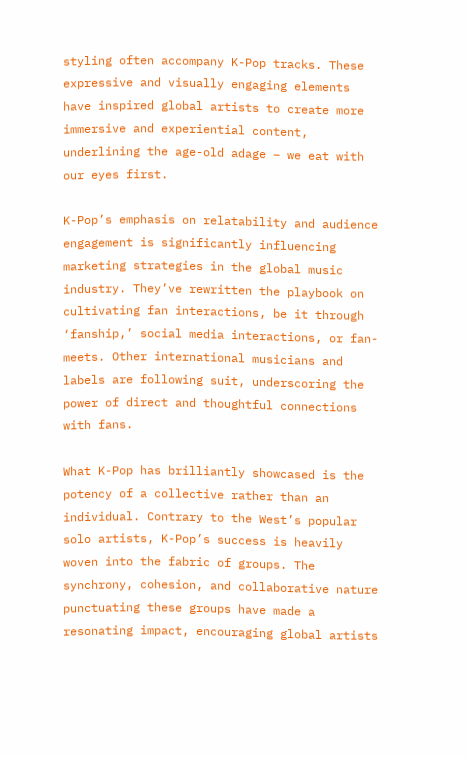styling often accompany K-Pop tracks. These expressive and visually engaging elements have inspired global artists to create more immersive and experiential content, underlining the age-old adage – we eat with our eyes first.

K-Pop’s emphasis on relatability and audience engagement is significantly influencing marketing strategies in the global music industry. They’ve rewritten the playbook on cultivating fan interactions, be it through ‘fanship,’ social media interactions, or fan-meets. Other international musicians and labels are following suit, underscoring the power of direct and thoughtful connections with fans.

What K-Pop has brilliantly showcased is the potency of a collective rather than an individual. Contrary to the West’s popular solo artists, K-Pop’s success is heavily woven into the fabric of groups. The synchrony, cohesion, and collaborative nature punctuating these groups have made a resonating impact, encouraging global artists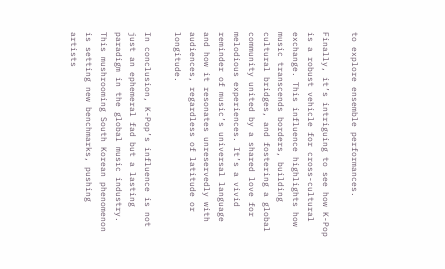to explore ensemble performances.

Finally, it’s intriguing to see how K-Pop is a robust vehicle for cross-cultural exchange. This influence highlights how music transcends borders, building cultural bridges, and fostering a global community united by a shared love for melodious experiences. It’s a vivid reminder of music’s universal language and how it resonates unreservedly with audiences, regardless of latitude or longitude.

In conclusion, K-Pop’s influence is not just an ephemeral fad but a lasting paradigm in the global music industry. This mushrooming South Korean phenomenon is setting new benchmarks, pushing artists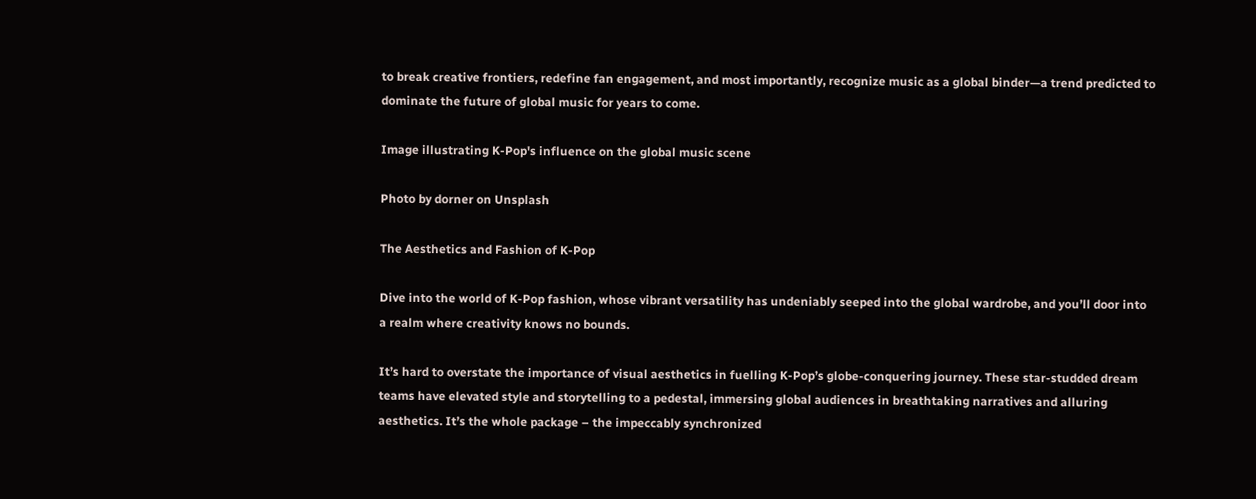to break creative frontiers, redefine fan engagement, and most importantly, recognize music as a global binder—a trend predicted to dominate the future of global music for years to come.

Image illustrating K-Pop's influence on the global music scene

Photo by dorner on Unsplash

The Aesthetics and Fashion of K-Pop

Dive into the world of K-Pop fashion, whose vibrant versatility has undeniably seeped into the global wardrobe, and you’ll door into a realm where creativity knows no bounds.

It’s hard to overstate the importance of visual aesthetics in fuelling K-Pop’s globe-conquering journey. These star-studded dream teams have elevated style and storytelling to a pedestal, immersing global audiences in breathtaking narratives and alluring aesthetics. It’s the whole package – the impeccably synchronized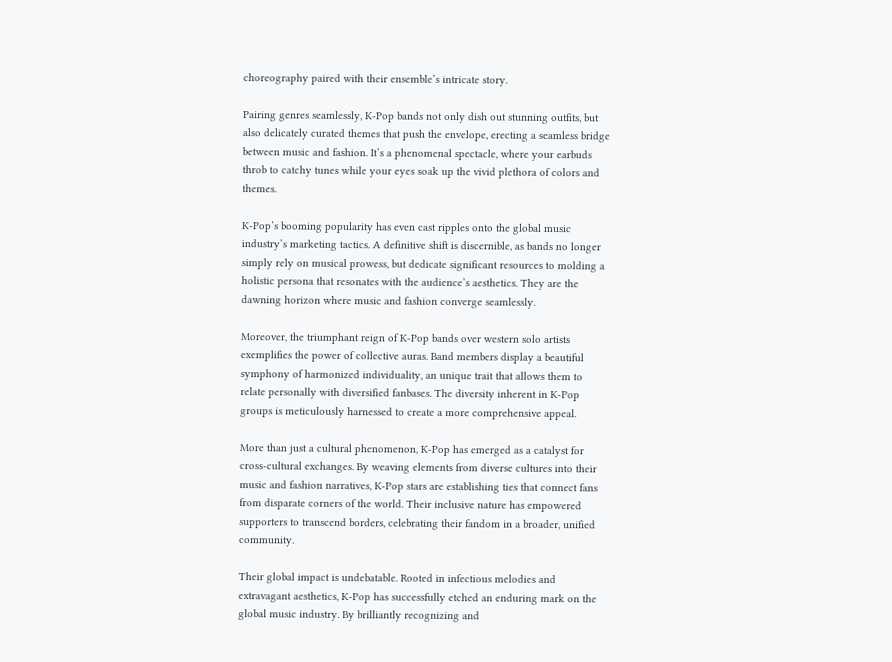choreography paired with their ensemble’s intricate story.

Pairing genres seamlessly, K-Pop bands not only dish out stunning outfits, but also delicately curated themes that push the envelope, erecting a seamless bridge between music and fashion. It’s a phenomenal spectacle, where your earbuds throb to catchy tunes while your eyes soak up the vivid plethora of colors and themes.

K-Pop’s booming popularity has even cast ripples onto the global music industry’s marketing tactics. A definitive shift is discernible, as bands no longer simply rely on musical prowess, but dedicate significant resources to molding a holistic persona that resonates with the audience’s aesthetics. They are the dawning horizon where music and fashion converge seamlessly.

Moreover, the triumphant reign of K-Pop bands over western solo artists exemplifies the power of collective auras. Band members display a beautiful symphony of harmonized individuality, an unique trait that allows them to relate personally with diversified fanbases. The diversity inherent in K-Pop groups is meticulously harnessed to create a more comprehensive appeal.

More than just a cultural phenomenon, K-Pop has emerged as a catalyst for cross-cultural exchanges. By weaving elements from diverse cultures into their music and fashion narratives, K-Pop stars are establishing ties that connect fans from disparate corners of the world. Their inclusive nature has empowered supporters to transcend borders, celebrating their fandom in a broader, unified community.

Their global impact is undebatable. Rooted in infectious melodies and extravagant aesthetics, K-Pop has successfully etched an enduring mark on the global music industry. By brilliantly recognizing and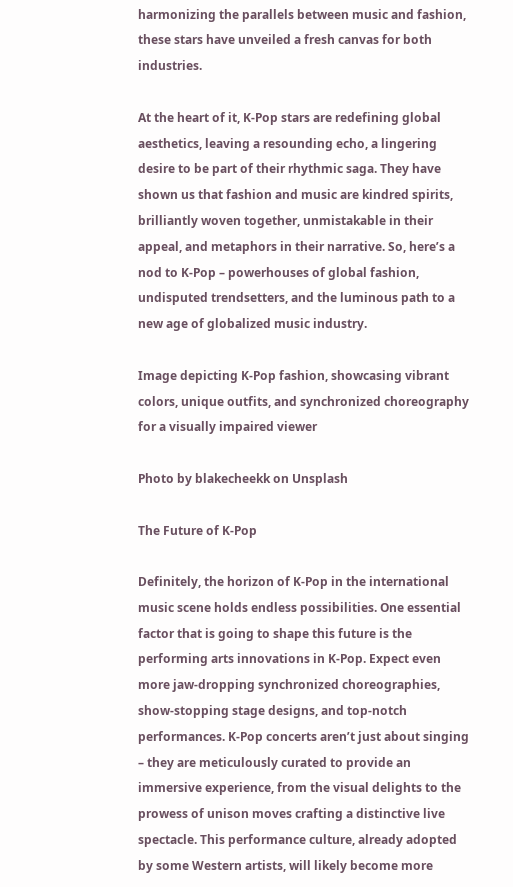harmonizing the parallels between music and fashion, these stars have unveiled a fresh canvas for both industries.

At the heart of it, K-Pop stars are redefining global aesthetics, leaving a resounding echo, a lingering desire to be part of their rhythmic saga. They have shown us that fashion and music are kindred spirits, brilliantly woven together, unmistakable in their appeal, and metaphors in their narrative. So, here’s a nod to K-Pop – powerhouses of global fashion, undisputed trendsetters, and the luminous path to a new age of globalized music industry.

Image depicting K-Pop fashion, showcasing vibrant colors, unique outfits, and synchronized choreography for a visually impaired viewer

Photo by blakecheekk on Unsplash

The Future of K-Pop

Definitely, the horizon of K-Pop in the international music scene holds endless possibilities. One essential factor that is going to shape this future is the performing arts innovations in K-Pop. Expect even more jaw-dropping synchronized choreographies, show-stopping stage designs, and top-notch performances. K-Pop concerts aren’t just about singing – they are meticulously curated to provide an immersive experience, from the visual delights to the prowess of unison moves crafting a distinctive live spectacle. This performance culture, already adopted by some Western artists, will likely become more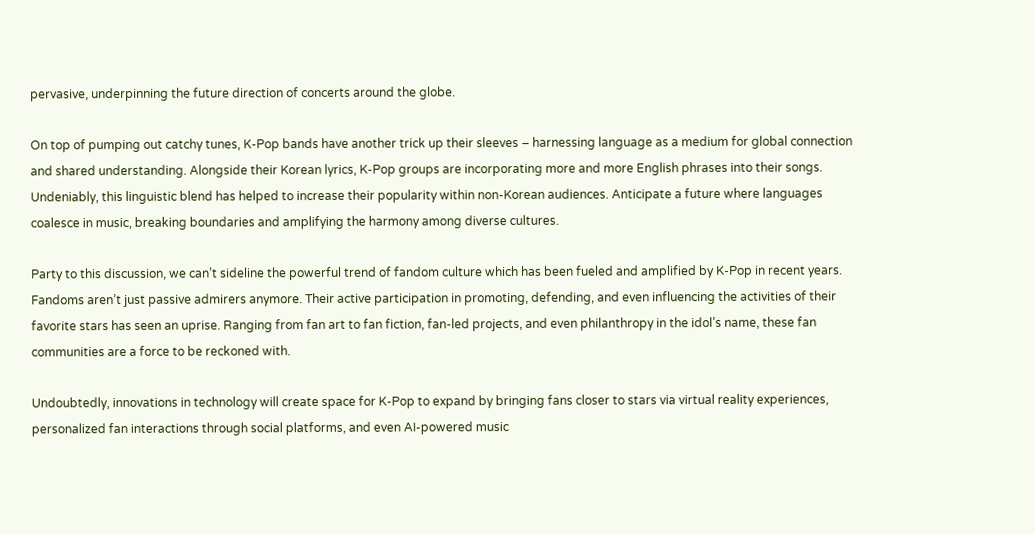pervasive, underpinning the future direction of concerts around the globe.

On top of pumping out catchy tunes, K-Pop bands have another trick up their sleeves – harnessing language as a medium for global connection and shared understanding. Alongside their Korean lyrics, K-Pop groups are incorporating more and more English phrases into their songs. Undeniably, this linguistic blend has helped to increase their popularity within non-Korean audiences. Anticipate a future where languages coalesce in music, breaking boundaries and amplifying the harmony among diverse cultures.

Party to this discussion, we can’t sideline the powerful trend of fandom culture which has been fueled and amplified by K-Pop in recent years. Fandoms aren’t just passive admirers anymore. Their active participation in promoting, defending, and even influencing the activities of their favorite stars has seen an uprise. Ranging from fan art to fan fiction, fan-led projects, and even philanthropy in the idol’s name, these fan communities are a force to be reckoned with.

Undoubtedly, innovations in technology will create space for K-Pop to expand by bringing fans closer to stars via virtual reality experiences, personalized fan interactions through social platforms, and even AI-powered music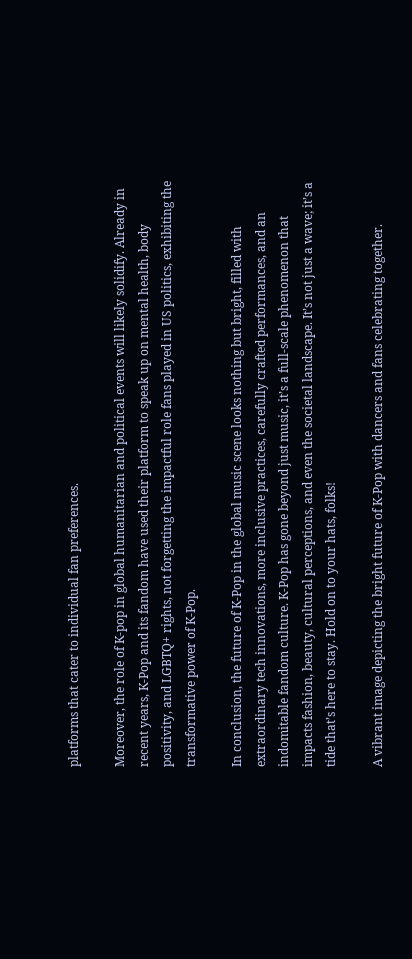platforms that cater to individual fan preferences.

Moreover, the role of K-pop in global humanitarian and political events will likely solidify. Already in recent years, K-Pop and its fandom have used their platform to speak up on mental health, body positivity, and LGBTQ+ rights, not forgetting the impactful role fans played in US politics, exhibiting the transformative power of K-Pop.

In conclusion, the future of K-Pop in the global music scene looks nothing but bright, filled with extraordinary tech innovations, more inclusive practices, carefully crafted performances, and an indomitable fandom culture. K-Pop has gone beyond just music, it’s a full-scale phenomenon that impacts fashion, beauty, cultural perceptions, and even the societal landscape. It’s not just a wave; it’s a tide that’s here to stay. Hold on to your hats, folks!

A vibrant image depicting the bright future of K-Pop with dancers and fans celebrating together.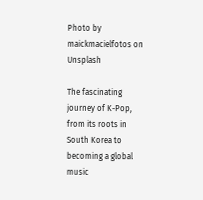Photo by maickmacielfotos on Unsplash

The fascinating journey of K-Pop, from its roots in South Korea to becoming a global music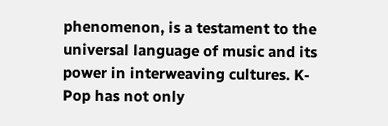phenomenon, is a testament to the universal language of music and its power in interweaving cultures. K-Pop has not only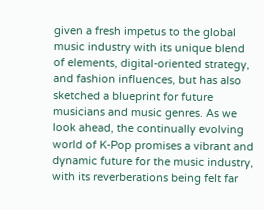given a fresh impetus to the global music industry with its unique blend of elements, digital-oriented strategy, and fashion influences, but has also sketched a blueprint for future musicians and music genres. As we look ahead, the continually evolving world of K-Pop promises a vibrant and dynamic future for the music industry, with its reverberations being felt far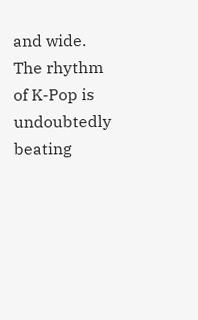and wide. The rhythm of K-Pop is undoubtedly beating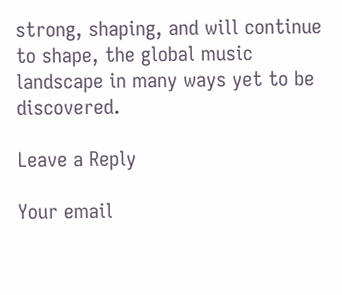strong, shaping, and will continue to shape, the global music landscape in many ways yet to be discovered.

Leave a Reply

Your email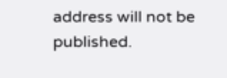address will not be published.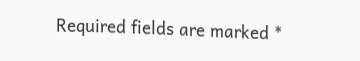Required fields are marked *